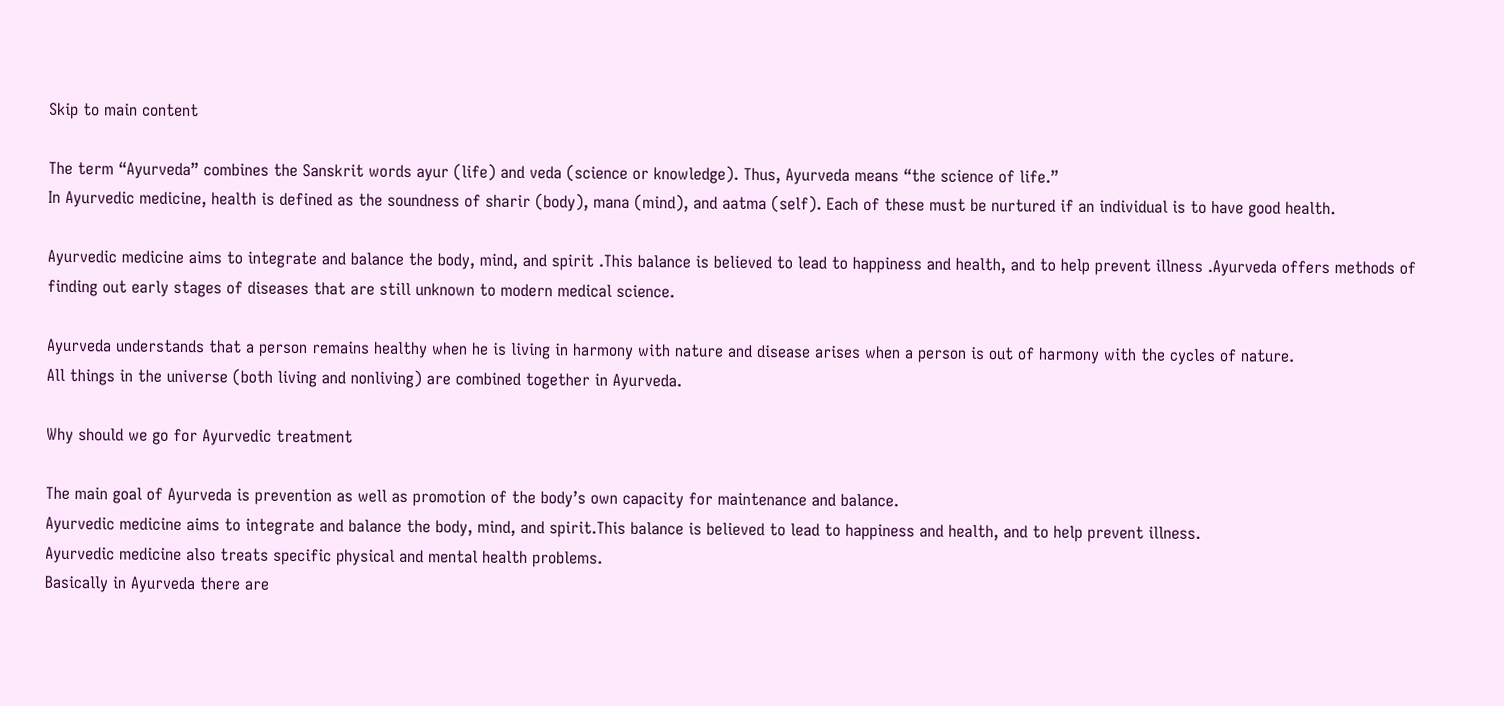Skip to main content

The term “Ayurveda” combines the Sanskrit words ayur (life) and veda (science or knowledge). Thus, Ayurveda means “the science of life.”
In Ayurvedic medicine, health is defined as the soundness of sharir (body), mana (mind), and aatma (self). Each of these must be nurtured if an individual is to have good health.

Ayurvedic medicine aims to integrate and balance the body, mind, and spirit .This balance is believed to lead to happiness and health, and to help prevent illness .Ayurveda offers methods of finding out early stages of diseases that are still unknown to modern medical science.

Ayurveda understands that a person remains healthy when he is living in harmony with nature and disease arises when a person is out of harmony with the cycles of nature.
All things in the universe (both living and nonliving) are combined together in Ayurveda.

Why should we go for Ayurvedic treatment

The main goal of Ayurveda is prevention as well as promotion of the body’s own capacity for maintenance and balance.
Ayurvedic medicine aims to integrate and balance the body, mind, and spirit.This balance is believed to lead to happiness and health, and to help prevent illness.
Ayurvedic medicine also treats specific physical and mental health problems.
Basically in Ayurveda there are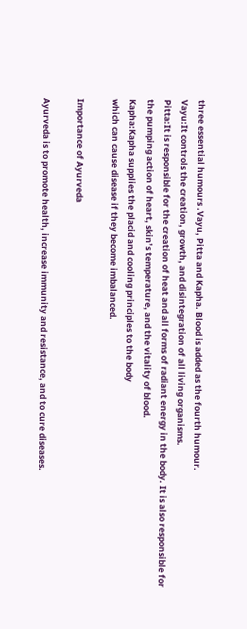three essential humours .Vayu, Pitta and Kapha. Blood is added as the fourth humour.
Vayu:It controls the creation, growth, and disintegration of all living organisms.
Pitta:It is responsible for the creation of heat and all forms of radiant energy in the body. It is also responsible for the pumping action of heart, skin’s temperature, and the vitality of blood.
Kapha:Kapha supplies the placid and cooling principles to the body
which can cause disease if they become imbalanced.

Importance of Ayurveda

Ayurveda is to promote health, increase immunity and resistance, and to cure diseases.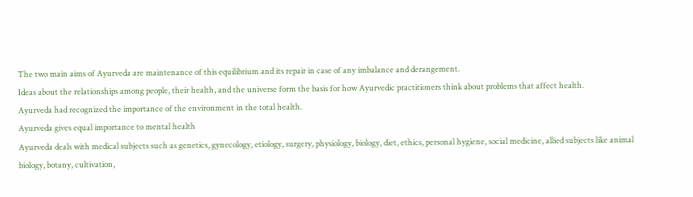The two main aims of Ayurveda are maintenance of this equilibrium and its repair in case of any imbalance and derangement.
Ideas about the relationships among people, their health, and the universe form the basis for how Ayurvedic practitioners think about problems that affect health.
Ayurveda had recognized the importance of the environment in the total health.
Ayurveda gives equal importance to mental health
Ayurveda deals with medical subjects such as genetics, gynecology, etiology, surgery, physiology, biology, diet, ethics, personal hygiene, social medicine, allied subjects like animal biology, botany, cultivation,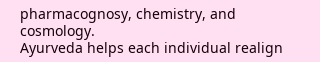pharmacognosy, chemistry, and cosmology.
Ayurveda helps each individual realign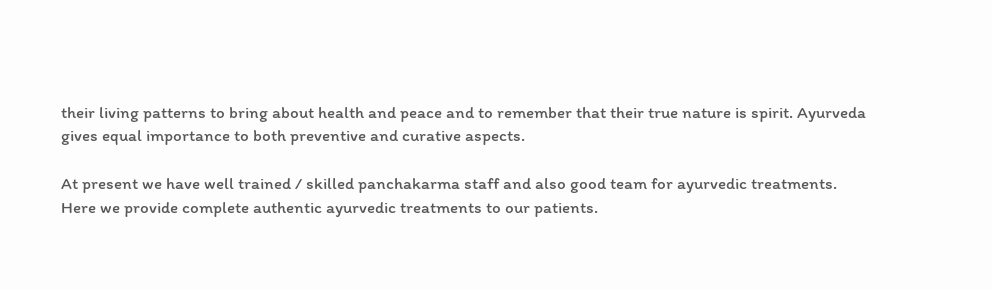their living patterns to bring about health and peace and to remember that their true nature is spirit. Ayurveda gives equal importance to both preventive and curative aspects.

At present we have well trained / skilled panchakarma staff and also good team for ayurvedic treatments. Here we provide complete authentic ayurvedic treatments to our patients.